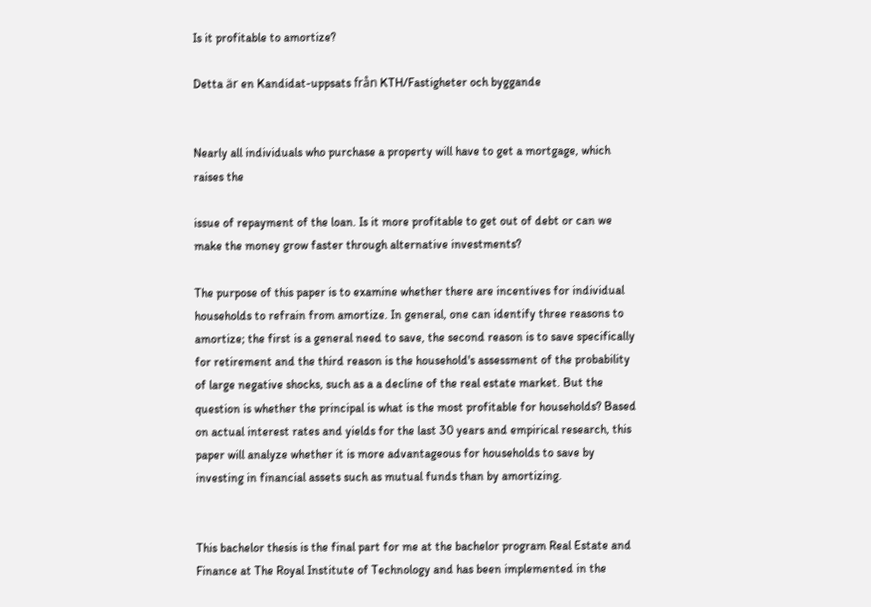Is it profitable to amortize?

Detta är en Kandidat-uppsats från KTH/Fastigheter och byggande


Nearly all individuals who purchase a property will have to get a mortgage, which raises the

issue of repayment of the loan. Is it more profitable to get out of debt or can we make the money grow faster through alternative investments?

The purpose of this paper is to examine whether there are incentives for individual households to refrain from amortize. In general, one can identify three reasons to amortize; the first is a general need to save, the second reason is to save specifically for retirement and the third reason is the household's assessment of the probability of large negative shocks, such as a a decline of the real estate market. But the question is whether the principal is what is the most profitable for households? Based on actual interest rates and yields for the last 30 years and empirical research, this paper will analyze whether it is more advantageous for households to save by investing in financial assets such as mutual funds than by amortizing.


This bachelor thesis is the final part for me at the bachelor program Real Estate and Finance at The Royal Institute of Technology and has been implemented in the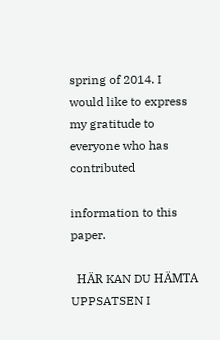spring of 2014. I would like to express my gratitude to everyone who has contributed

information to this paper.

  HÄR KAN DU HÄMTA UPPSATSEN I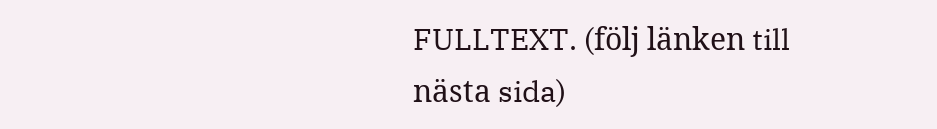FULLTEXT. (följ länken till nästa sida)